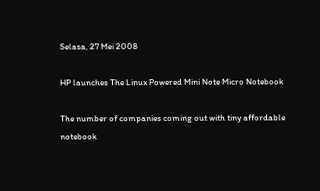Selasa, 27 Mei 2008

HP launches The Linux Powered Mini Note Micro Notebook

The number of companies coming out with tiny affordable notebook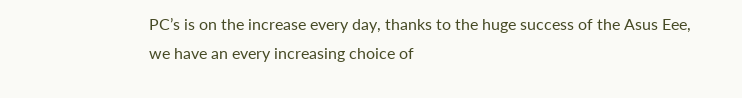PC’s is on the increase every day, thanks to the huge success of the Asus Eee, we have an every increasing choice of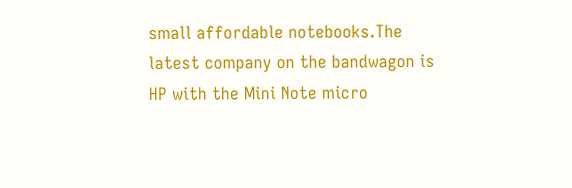small affordable notebooks.The latest company on the bandwagon is HP with the Mini Note micro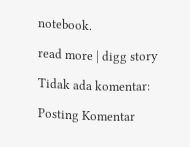notebook.

read more | digg story

Tidak ada komentar:

Posting Komentar